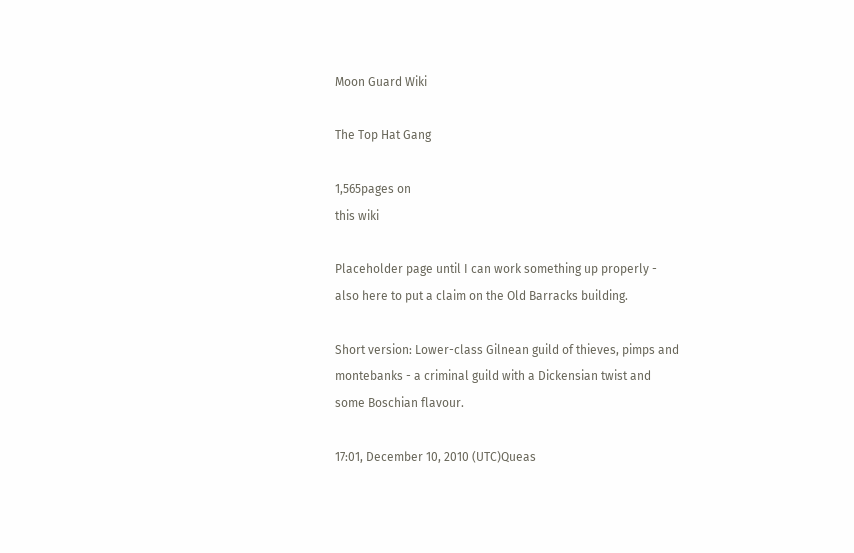Moon Guard Wiki

The Top Hat Gang

1,565pages on
this wiki

Placeholder page until I can work something up properly - also here to put a claim on the Old Barracks building.

Short version: Lower-class Gilnean guild of thieves, pimps and montebanks - a criminal guild with a Dickensian twist and some Boschian flavour.

17:01, December 10, 2010 (UTC)Queas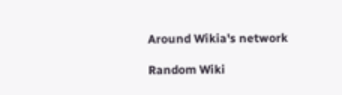Around Wikia's network

Random Wiki